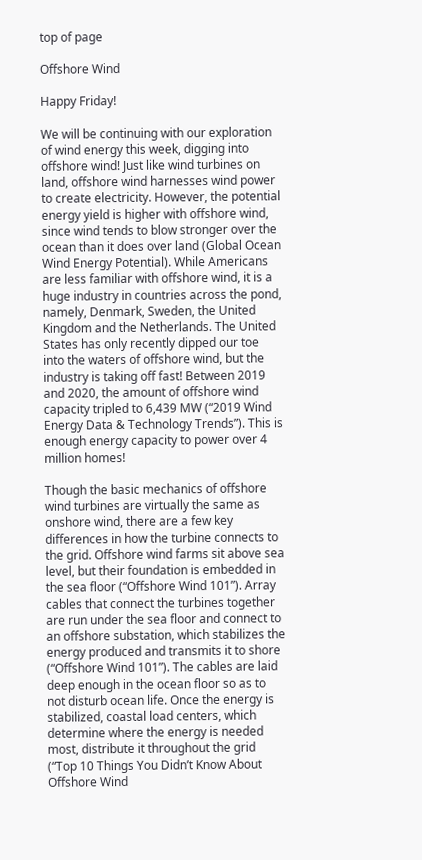top of page

Offshore Wind

Happy Friday!

We will be continuing with our exploration of wind energy this week, digging into offshore wind! Just like wind turbines on land, offshore wind harnesses wind power to create electricity. However, the potential energy yield is higher with offshore wind, since wind tends to blow stronger over the ocean than it does over land (Global Ocean Wind Energy Potential). While Americans are less familiar with offshore wind, it is a huge industry in countries across the pond, namely, Denmark, Sweden, the United Kingdom and the Netherlands. The United States has only recently dipped our toe into the waters of offshore wind, but the industry is taking off fast! Between 2019 and 2020, the amount of offshore wind capacity tripled to 6,439 MW (“2019 Wind Energy Data & Technology Trends”). This is enough energy capacity to power over 4 million homes!

Though the basic mechanics of offshore wind turbines are virtually the same as onshore wind, there are a few key differences in how the turbine connects to the grid. Offshore wind farms sit above sea level, but their foundation is embedded in the sea floor (“Offshore Wind 101”). Array cables that connect the turbines together are run under the sea floor and connect to an offshore substation, which stabilizes the energy produced and transmits it to shore (“Offshore Wind 101”). The cables are laid deep enough in the ocean floor so as to not disturb ocean life. Once the energy is stabilized, coastal load centers, which determine where the energy is needed most, distribute it throughout the grid (“Top 10 Things You Didn’t Know About Offshore Wind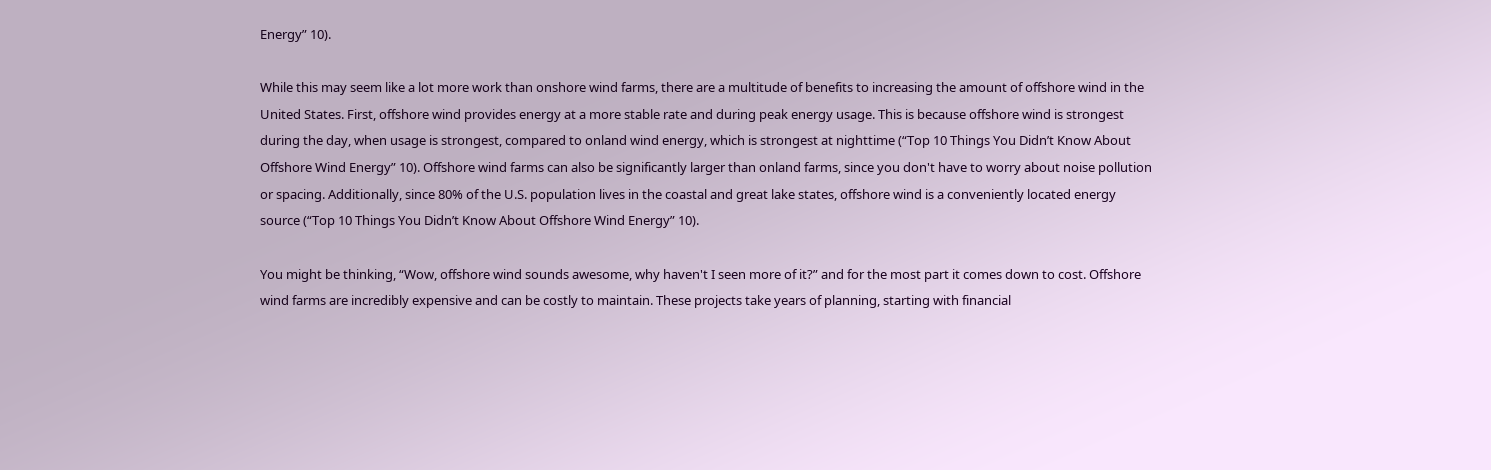Energy” 10).

While this may seem like a lot more work than onshore wind farms, there are a multitude of benefits to increasing the amount of offshore wind in the United States. First, offshore wind provides energy at a more stable rate and during peak energy usage. This is because offshore wind is strongest during the day, when usage is strongest, compared to onland wind energy, which is strongest at nighttime (“Top 10 Things You Didn’t Know About Offshore Wind Energy” 10). Offshore wind farms can also be significantly larger than onland farms, since you don't have to worry about noise pollution or spacing. Additionally, since 80% of the U.S. population lives in the coastal and great lake states, offshore wind is a conveniently located energy source (“Top 10 Things You Didn’t Know About Offshore Wind Energy” 10).

You might be thinking, “Wow, offshore wind sounds awesome, why haven't I seen more of it?” and for the most part it comes down to cost. Offshore wind farms are incredibly expensive and can be costly to maintain. These projects take years of planning, starting with financial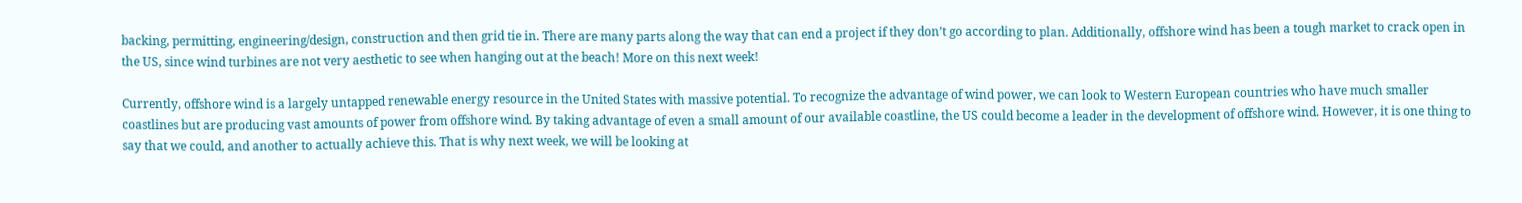backing, permitting, engineering/design, construction and then grid tie in. There are many parts along the way that can end a project if they don’t go according to plan. Additionally, offshore wind has been a tough market to crack open in the US, since wind turbines are not very aesthetic to see when hanging out at the beach! More on this next week!

Currently, offshore wind is a largely untapped renewable energy resource in the United States with massive potential. To recognize the advantage of wind power, we can look to Western European countries who have much smaller coastlines but are producing vast amounts of power from offshore wind. By taking advantage of even a small amount of our available coastline, the US could become a leader in the development of offshore wind. However, it is one thing to say that we could, and another to actually achieve this. That is why next week, we will be looking at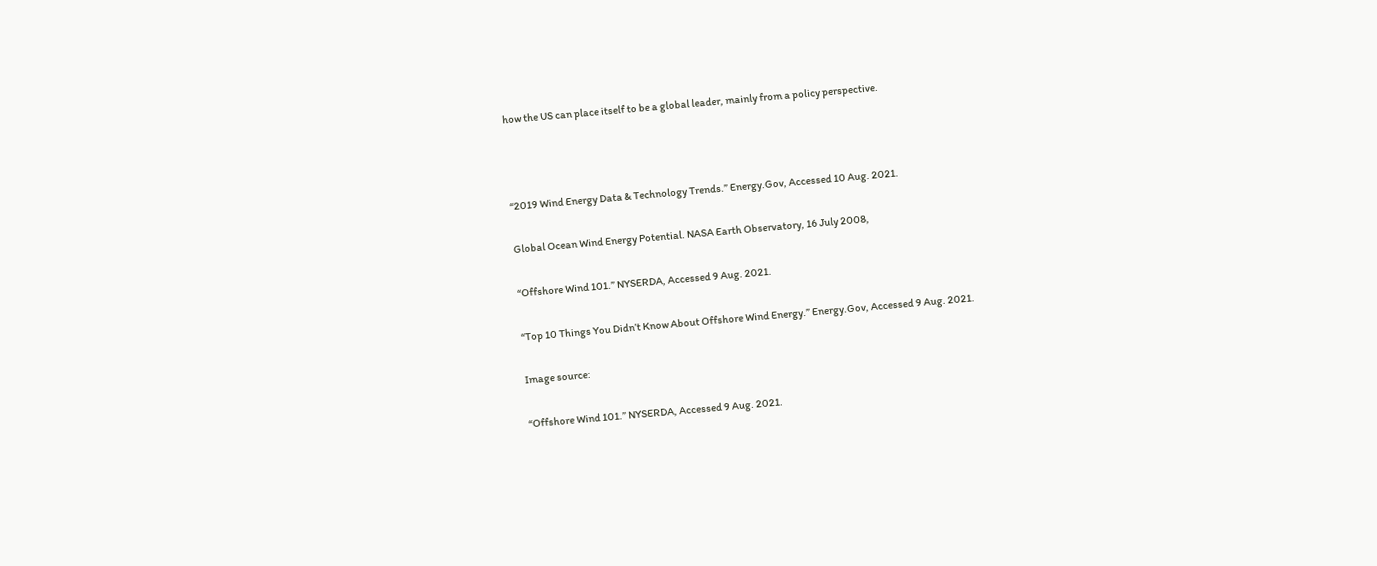how the US can place itself to be a global leader, mainly from a policy perspective.



“2019 Wind Energy Data & Technology Trends.” Energy.Gov, Accessed 10 Aug. 2021.

Global Ocean Wind Energy Potential. NASA Earth Observatory, 16 July 2008,

“Offshore Wind 101.” NYSERDA, Accessed 9 Aug. 2021.

“Top 10 Things You Didn’t Know About Offshore Wind Energy.” Energy.Gov, Accessed 9 Aug. 2021.

Image source:

“Offshore Wind 101.” NYSERDA, Accessed 9 Aug. 2021.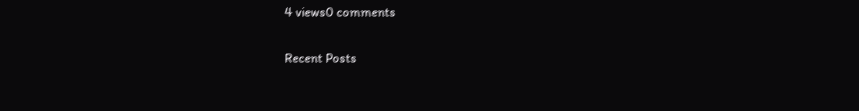4 views0 comments

Recent Posts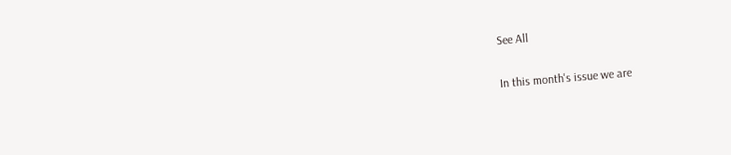See All

In this month's issue we are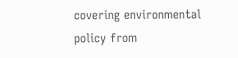covering environmental policy from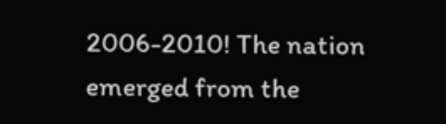2006-2010! The nation emerged from the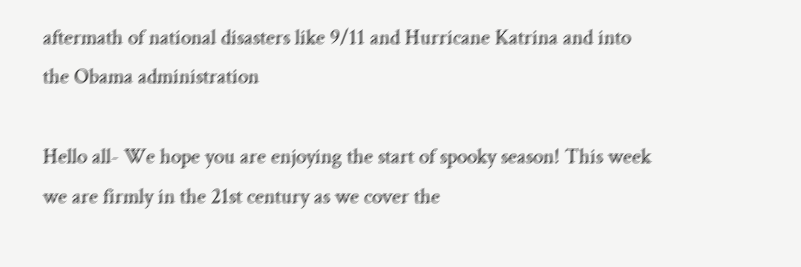aftermath of national disasters like 9/11 and Hurricane Katrina and into the Obama administration

Hello all- We hope you are enjoying the start of spooky season! This week we are firmly in the 21st century as we cover the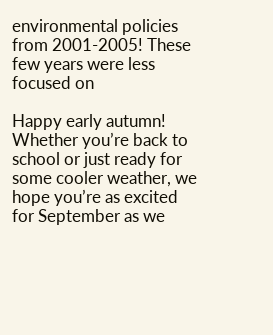environmental policies from 2001-2005! These few years were less focused on

Happy early autumn! Whether you’re back to school or just ready for some cooler weather, we hope you’re as excited for September as we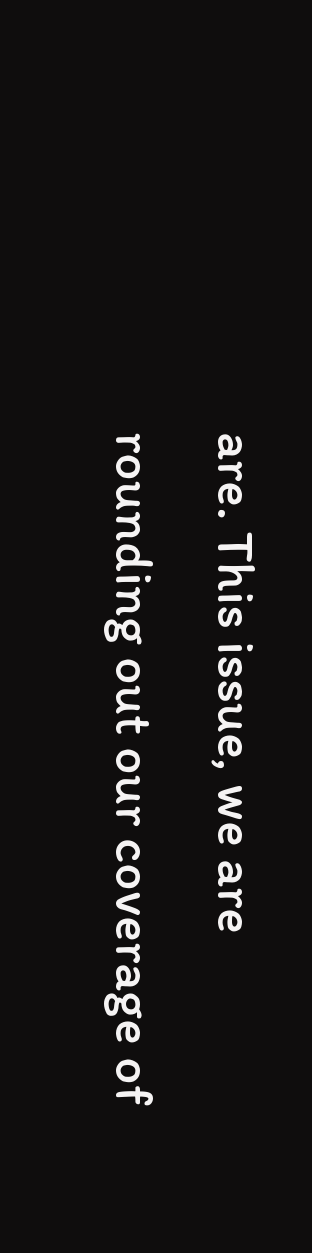are. This issue, we are rounding out our coverage of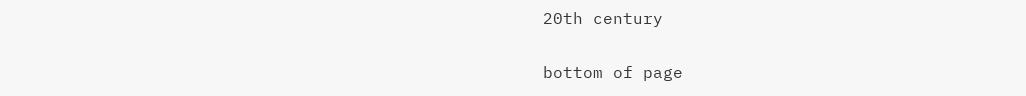20th century

bottom of page